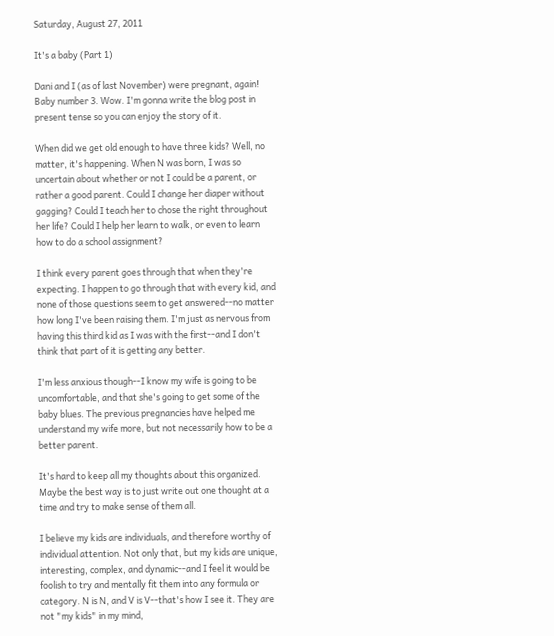Saturday, August 27, 2011

It's a baby (Part 1)

Dani and I (as of last November) were pregnant, again! Baby number 3. Wow. I'm gonna write the blog post in present tense so you can enjoy the story of it.

When did we get old enough to have three kids? Well, no matter, it's happening. When N was born, I was so uncertain about whether or not I could be a parent, or rather a good parent. Could I change her diaper without gagging? Could I teach her to chose the right throughout her life? Could I help her learn to walk, or even to learn how to do a school assignment?

I think every parent goes through that when they're expecting. I happen to go through that with every kid, and none of those questions seem to get answered--no matter how long I've been raising them. I'm just as nervous from having this third kid as I was with the first--and I don't think that part of it is getting any better.

I'm less anxious though--I know my wife is going to be uncomfortable, and that she's going to get some of the baby blues. The previous pregnancies have helped me understand my wife more, but not necessarily how to be a better parent.

It's hard to keep all my thoughts about this organized. Maybe the best way is to just write out one thought at a time and try to make sense of them all.

I believe my kids are individuals, and therefore worthy of individual attention. Not only that, but my kids are unique, interesting, complex, and dynamic--and I feel it would be foolish to try and mentally fit them into any formula or category. N is N, and V is V--that's how I see it. They are not "my kids" in my mind,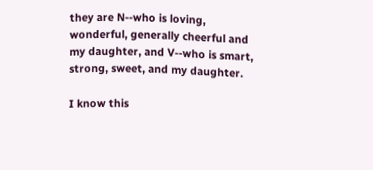they are N--who is loving, wonderful, generally cheerful and my daughter, and V--who is smart, strong, sweet, and my daughter.

I know this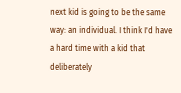next kid is going to be the same way: an individual. I think I'd have a hard time with a kid that deliberately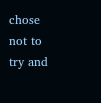chose not to try and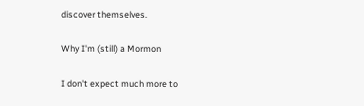discover themselves.

Why I'm (still) a Mormon

I don't expect much more to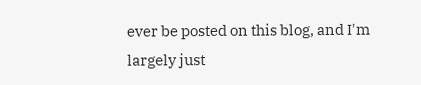ever be posted on this blog, and I'm largely just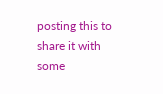posting this to share it with some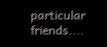particular friends....